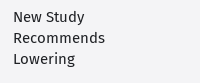New Study Recommends Lowering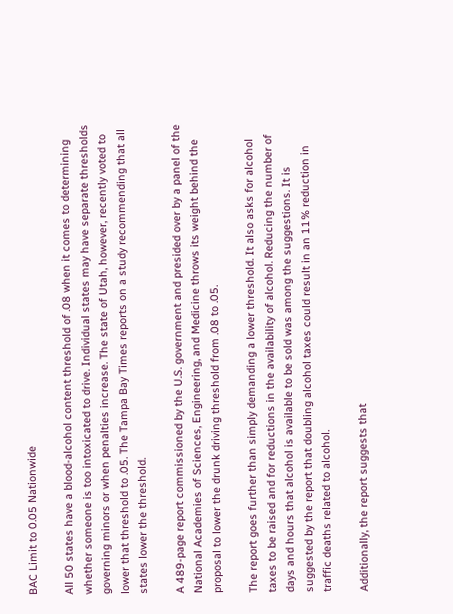BAC Limit to 0.05 Nationwide

All 50 states have a blood-alcohol content threshold of .08 when it comes to determining whether someone is too intoxicated to drive. Individual states may have separate thresholds governing minors or when penalties increase. The state of Utah, however, recently voted to lower that threshold to .05. The Tampa Bay Times reports on a study recommending that all states lower the threshold.

A 489-page report commissioned by the U.S. government and presided over by a panel of the National Academies of Sciences, Engineering, and Medicine throws its weight behind the proposal to lower the drunk driving threshold from .08 to .05.

The report goes further than simply demanding a lower threshold. It also asks for alcohol taxes to be raised and for reductions in the availability of alcohol. Reducing the number of days and hours that alcohol is available to be sold was among the suggestions. It is suggested by the report that doubling alcohol taxes could result in an 11% reduction in traffic deaths related to alcohol.

Additionally, the report suggests that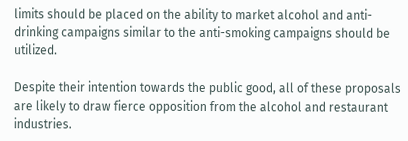limits should be placed on the ability to market alcohol and anti-drinking campaigns similar to the anti-smoking campaigns should be utilized.

Despite their intention towards the public good, all of these proposals are likely to draw fierce opposition from the alcohol and restaurant industries.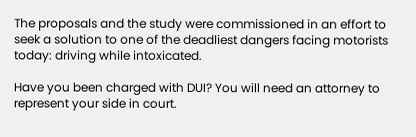The proposals and the study were commissioned in an effort to seek a solution to one of the deadliest dangers facing motorists today: driving while intoxicated.

Have you been charged with DUI? You will need an attorney to represent your side in court.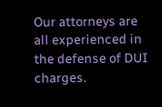Our attorneys are all experienced in the defense of DUI charges.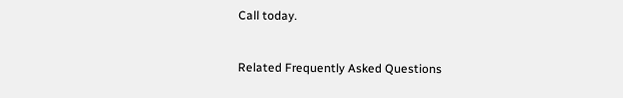Call today.


Related Frequently Asked Questions